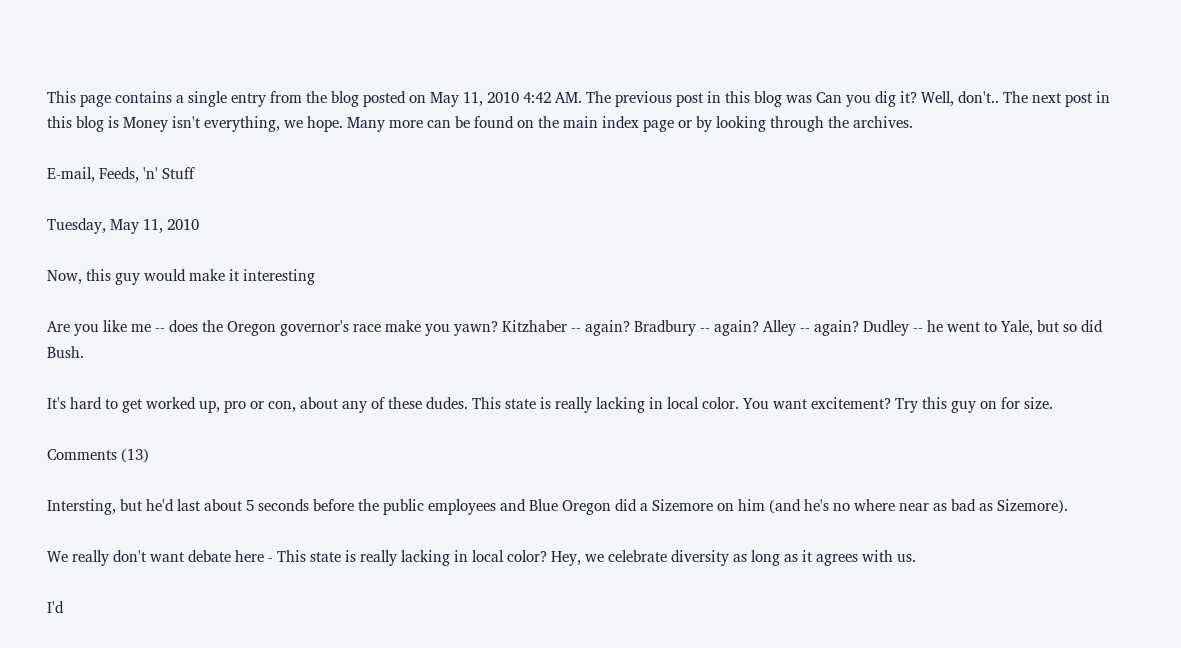This page contains a single entry from the blog posted on May 11, 2010 4:42 AM. The previous post in this blog was Can you dig it? Well, don't.. The next post in this blog is Money isn't everything, we hope. Many more can be found on the main index page or by looking through the archives.

E-mail, Feeds, 'n' Stuff

Tuesday, May 11, 2010

Now, this guy would make it interesting

Are you like me -- does the Oregon governor's race make you yawn? Kitzhaber -- again? Bradbury -- again? Alley -- again? Dudley -- he went to Yale, but so did Bush.

It's hard to get worked up, pro or con, about any of these dudes. This state is really lacking in local color. You want excitement? Try this guy on for size.

Comments (13)

Intersting, but he'd last about 5 seconds before the public employees and Blue Oregon did a Sizemore on him (and he's no where near as bad as Sizemore).

We really don't want debate here - This state is really lacking in local color? Hey, we celebrate diversity as long as it agrees with us.

I'd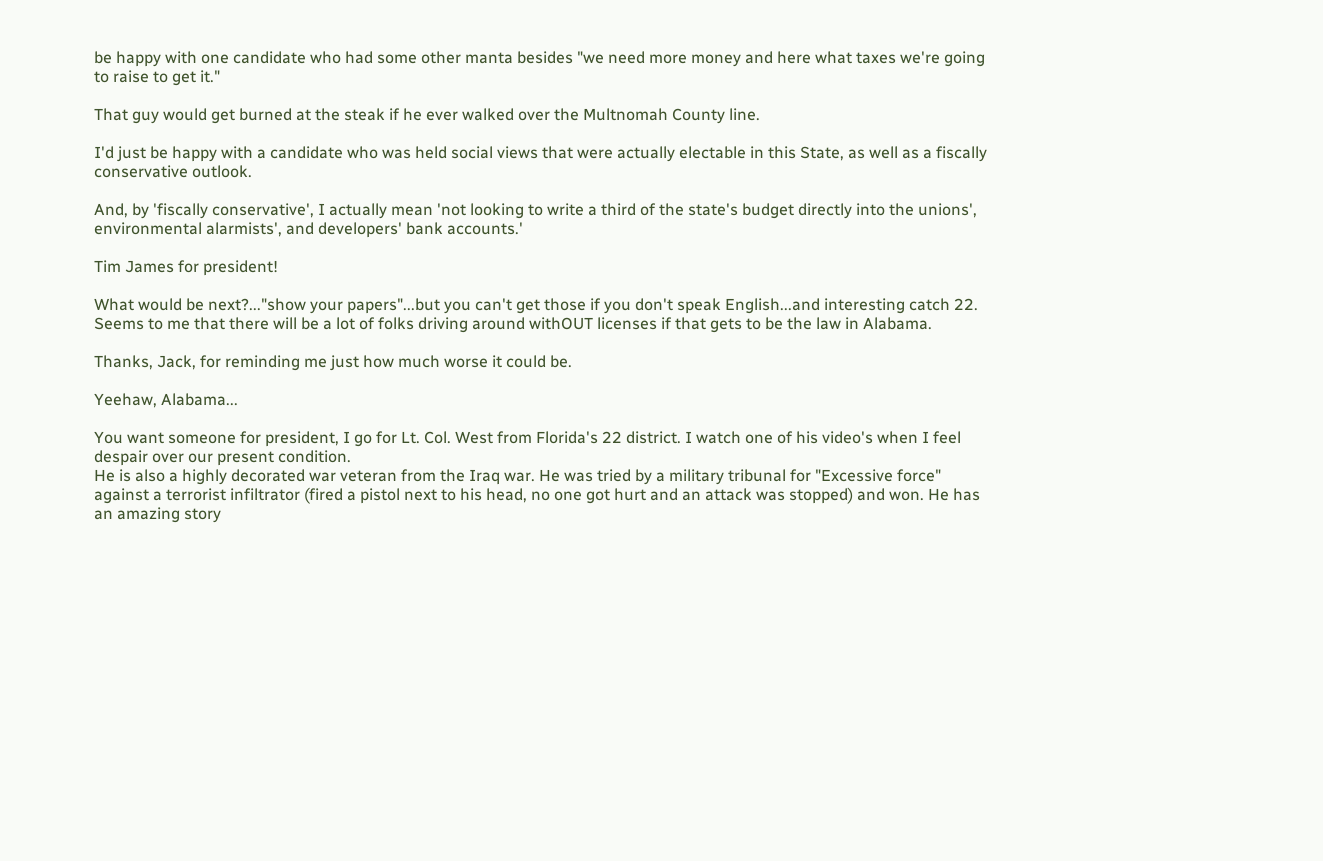be happy with one candidate who had some other manta besides "we need more money and here what taxes we're going to raise to get it."

That guy would get burned at the steak if he ever walked over the Multnomah County line.

I'd just be happy with a candidate who was held social views that were actually electable in this State, as well as a fiscally conservative outlook.

And, by 'fiscally conservative', I actually mean 'not looking to write a third of the state's budget directly into the unions', environmental alarmists', and developers' bank accounts.'

Tim James for president!

What would be next?..."show your papers"...but you can't get those if you don't speak English...and interesting catch 22.
Seems to me that there will be a lot of folks driving around withOUT licenses if that gets to be the law in Alabama.

Thanks, Jack, for reminding me just how much worse it could be.

Yeehaw, Alabama...

You want someone for president, I go for Lt. Col. West from Florida's 22 district. I watch one of his video's when I feel despair over our present condition.
He is also a highly decorated war veteran from the Iraq war. He was tried by a military tribunal for "Excessive force" against a terrorist infiltrator (fired a pistol next to his head, no one got hurt and an attack was stopped) and won. He has an amazing story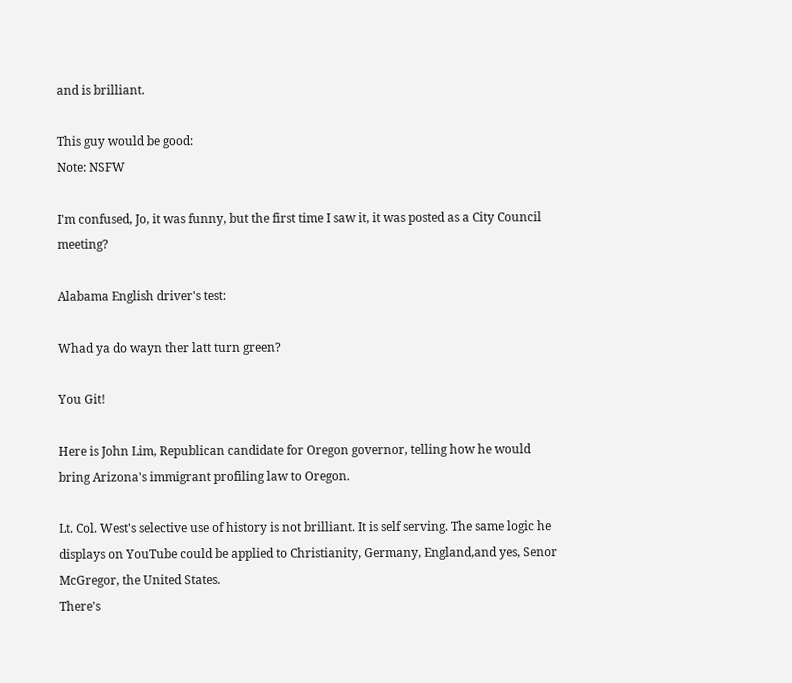and is brilliant.

This guy would be good:
Note: NSFW

I'm confused, Jo, it was funny, but the first time I saw it, it was posted as a City Council meeting?

Alabama English driver's test:

Whad ya do wayn ther latt turn green?

You Git!

Here is John Lim, Republican candidate for Oregon governor, telling how he would bring Arizona's immigrant profiling law to Oregon.

Lt. Col. West's selective use of history is not brilliant. It is self serving. The same logic he displays on YouTube could be applied to Christianity, Germany, England,and yes, Senor McGregor, the United States.
There's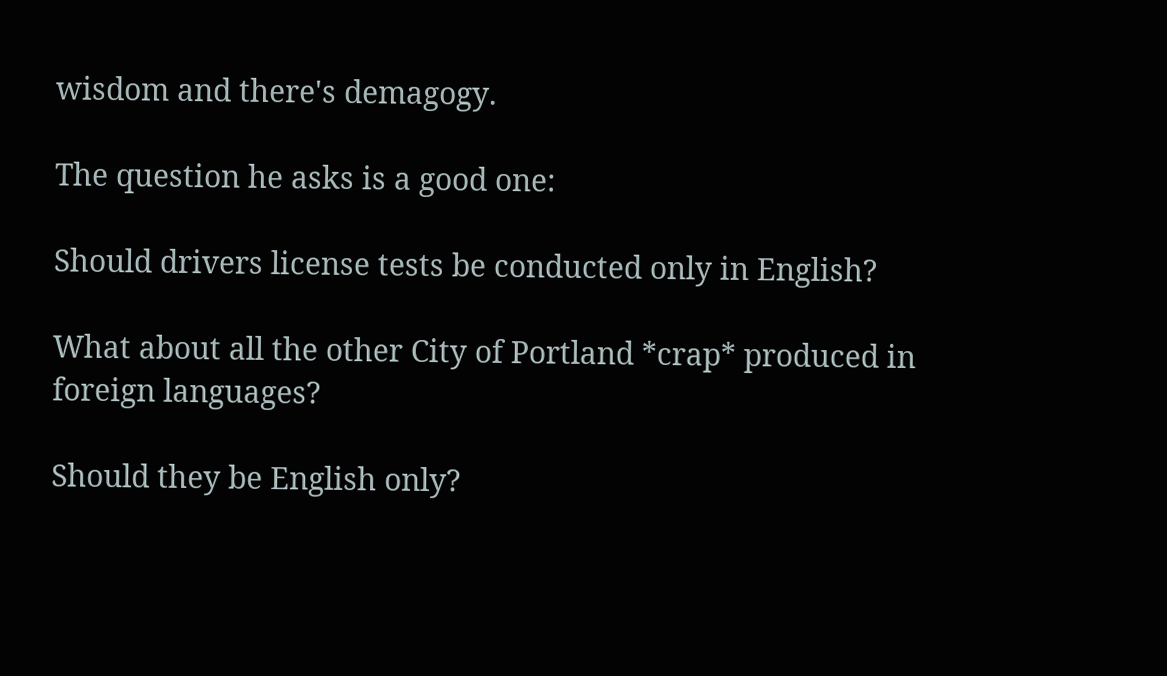wisdom and there's demagogy.

The question he asks is a good one:

Should drivers license tests be conducted only in English?

What about all the other City of Portland *crap* produced in foreign languages?

Should they be English only?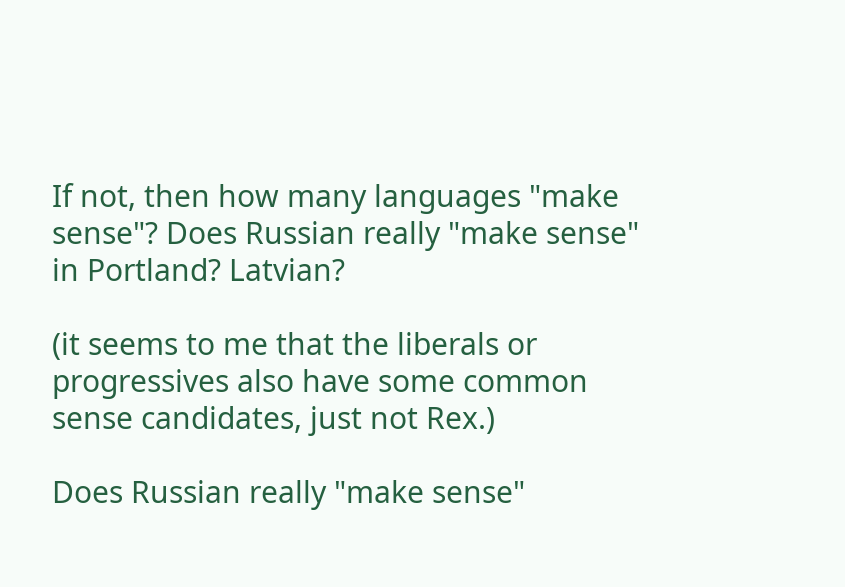If not, then how many languages "make sense"? Does Russian really "make sense" in Portland? Latvian?

(it seems to me that the liberals or progressives also have some common sense candidates, just not Rex.)

Does Russian really "make sense"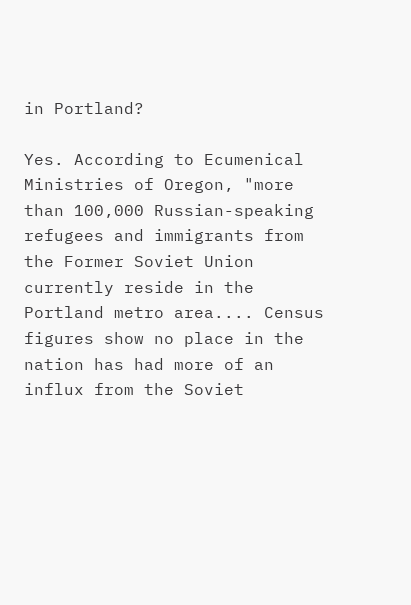in Portland?

Yes. According to Ecumenical Ministries of Oregon, "more than 100,000 Russian-speaking refugees and immigrants from the Former Soviet Union currently reside in the Portland metro area.... Census figures show no place in the nation has had more of an influx from the Soviet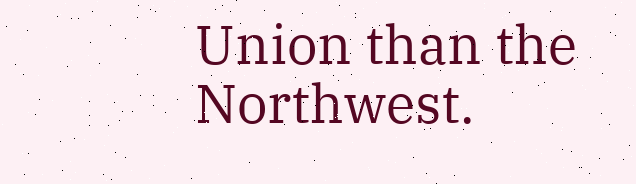Union than the Northwest.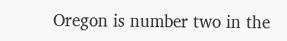Oregon is number two in the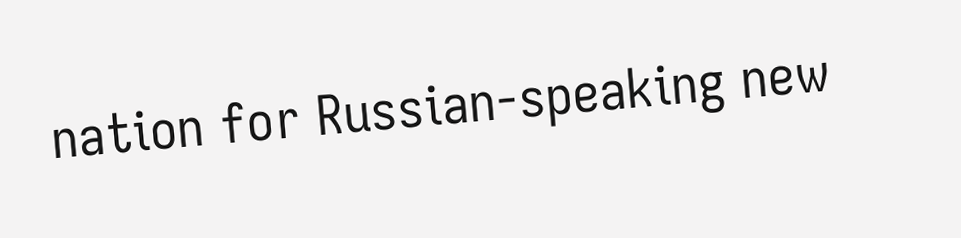nation for Russian-speaking new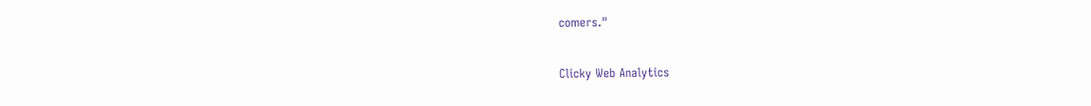comers."

Clicky Web Analytics